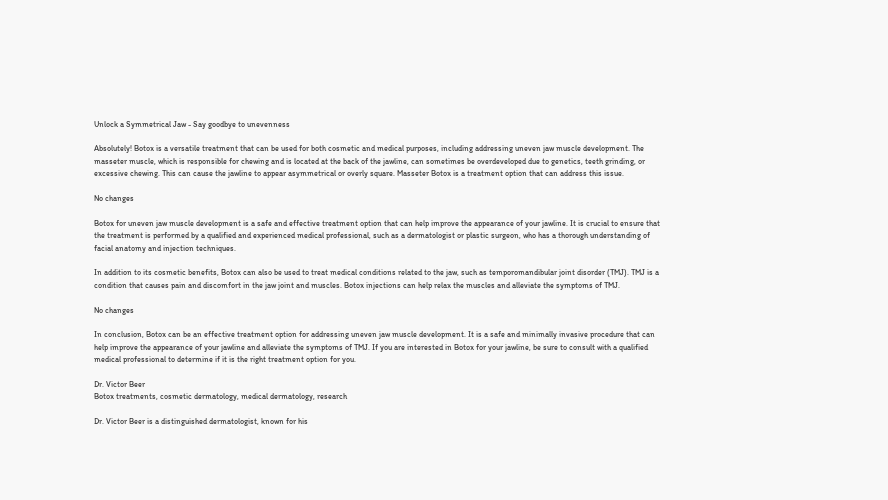Unlock a Symmetrical Jaw - Say goodbye to unevenness

Absolutely! Botox is a versatile treatment that can be used for both cosmetic and medical purposes, including addressing uneven jaw muscle development. The masseter muscle, which is responsible for chewing and is located at the back of the jawline, can sometimes be overdeveloped due to genetics, teeth grinding, or excessive chewing. This can cause the jawline to appear asymmetrical or overly square. Masseter Botox is a treatment option that can address this issue.

No changes

Botox for uneven jaw muscle development is a safe and effective treatment option that can help improve the appearance of your jawline. It is crucial to ensure that the treatment is performed by a qualified and experienced medical professional, such as a dermatologist or plastic surgeon, who has a thorough understanding of facial anatomy and injection techniques.

In addition to its cosmetic benefits, Botox can also be used to treat medical conditions related to the jaw, such as temporomandibular joint disorder (TMJ). TMJ is a condition that causes pain and discomfort in the jaw joint and muscles. Botox injections can help relax the muscles and alleviate the symptoms of TMJ.

No changes

In conclusion, Botox can be an effective treatment option for addressing uneven jaw muscle development. It is a safe and minimally invasive procedure that can help improve the appearance of your jawline and alleviate the symptoms of TMJ. If you are interested in Botox for your jawline, be sure to consult with a qualified medical professional to determine if it is the right treatment option for you.

Dr. Victor Beer
Botox treatments, cosmetic dermatology, medical dermatology, research

Dr. Victor Beer is a distinguished dermatologist, known for his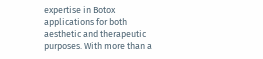expertise in Botox applications for both aesthetic and therapeutic purposes. With more than a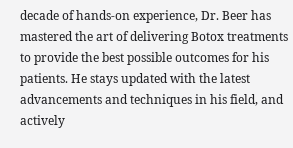decade of hands-on experience, Dr. Beer has mastered the art of delivering Botox treatments to provide the best possible outcomes for his patients. He stays updated with the latest advancements and techniques in his field, and actively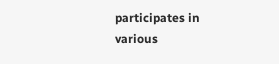participates in various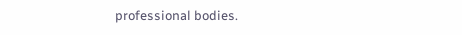professional bodies.